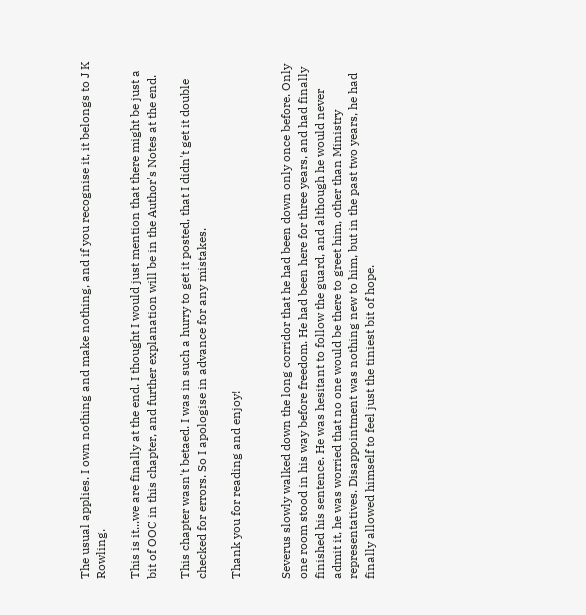The usual applies. I own nothing and make nothing, and if you recognise it, it belongs to J K Rowling.

This is it...we are finally at the end. I thought I would just mention that there might be just a bit of OOC in this chapter, and further explanation will be in the Author's Notes at the end.

This chapter wasn't betaed. I was in such a hurry to get it posted, that I didn't get it double checked for errors. So I apologise in advance for any mistakes.

Thank you for reading and enjoy!


Severus slowly walked down the long corridor that he had been down only once before. Only one room stood in his way before freedom. He had been here for three years, and had finally finished his sentence. He was hesitant to follow the guard, and although he would never admit it, he was worried that no one would be there to greet him, other than Ministry representatives. Disappointment was nothing new to him, but in the past two years, he had finally allowed himself to feel just the tiniest bit of hope.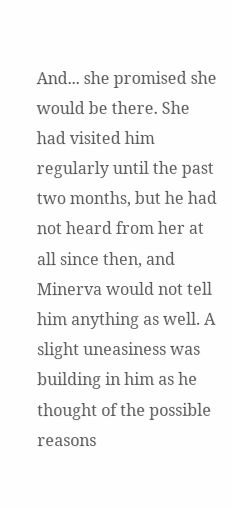And... she promised she would be there. She had visited him regularly until the past two months, but he had not heard from her at all since then, and Minerva would not tell him anything as well. A slight uneasiness was building in him as he thought of the possible reasons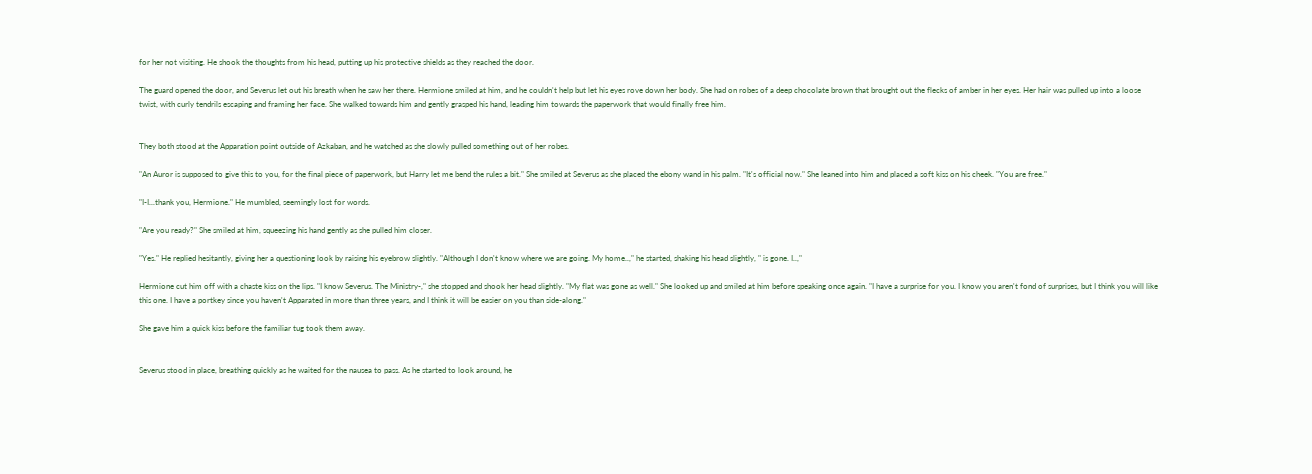for her not visiting. He shook the thoughts from his head, putting up his protective shields as they reached the door.

The guard opened the door, and Severus let out his breath when he saw her there. Hermione smiled at him, and he couldn't help but let his eyes rove down her body. She had on robes of a deep chocolate brown that brought out the flecks of amber in her eyes. Her hair was pulled up into a loose twist, with curly tendrils escaping and framing her face. She walked towards him and gently grasped his hand, leading him towards the paperwork that would finally free him.


They both stood at the Apparation point outside of Azkaban, and he watched as she slowly pulled something out of her robes.

"An Auror is supposed to give this to you, for the final piece of paperwork, but Harry let me bend the rules a bit." She smiled at Severus as she placed the ebony wand in his palm. "It's official now." She leaned into him and placed a soft kiss on his cheek. "You are free."

"I-I...thank you, Hermione." He mumbled, seemingly lost for words.

"Are you ready?" She smiled at him, squeezing his hand gently as she pulled him closer.

"Yes." He replied hesitantly, giving her a questioning look by raising his eyebrow slightly. "Although I don't know where we are going. My home..," he started, shaking his head slightly, " is gone. I..,"

Hermione cut him off with a chaste kiss on the lips. "I know Severus. The Ministry-," she stopped and shook her head slightly. "My flat was gone as well." She looked up and smiled at him before speaking once again. "I have a surprise for you. I know you aren't fond of surprises, but I think you will like this one. I have a portkey since you haven't Apparated in more than three years, and I think it will be easier on you than side-along."

She gave him a quick kiss before the familiar tug took them away.


Severus stood in place, breathing quickly as he waited for the nausea to pass. As he started to look around, he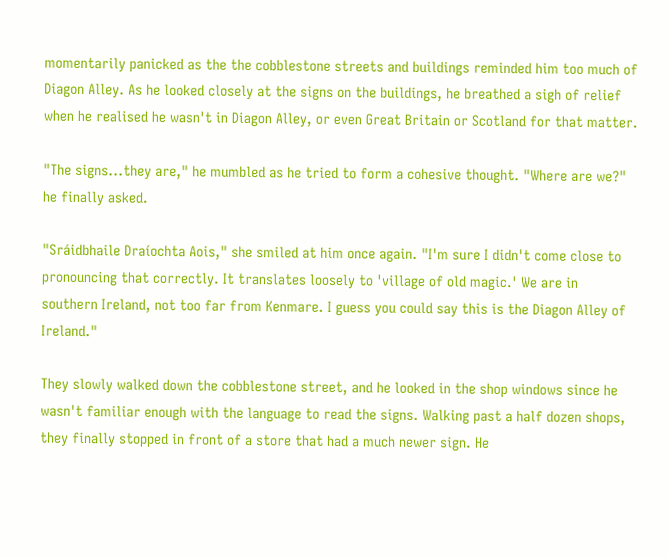momentarily panicked as the the cobblestone streets and buildings reminded him too much of Diagon Alley. As he looked closely at the signs on the buildings, he breathed a sigh of relief when he realised he wasn't in Diagon Alley, or even Great Britain or Scotland for that matter.

"The signs...they are," he mumbled as he tried to form a cohesive thought. "Where are we?" he finally asked.

"Sráidbhaile Draíochta Aois," she smiled at him once again. "I'm sure I didn't come close to pronouncing that correctly. It translates loosely to 'village of old magic.' We are in southern Ireland, not too far from Kenmare. I guess you could say this is the Diagon Alley of Ireland."

They slowly walked down the cobblestone street, and he looked in the shop windows since he wasn't familiar enough with the language to read the signs. Walking past a half dozen shops, they finally stopped in front of a store that had a much newer sign. He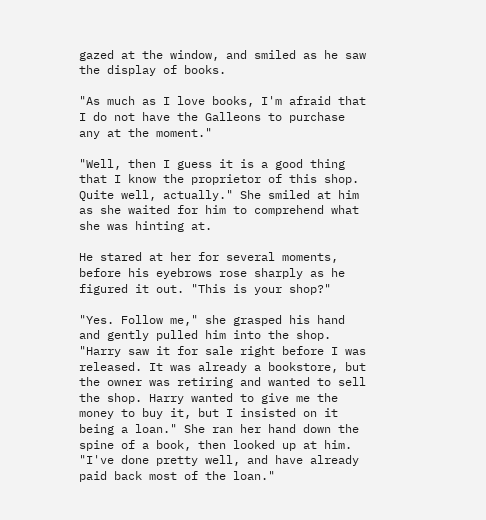gazed at the window, and smiled as he saw the display of books.

"As much as I love books, I'm afraid that I do not have the Galleons to purchase any at the moment."

"Well, then I guess it is a good thing that I know the proprietor of this shop. Quite well, actually." She smiled at him as she waited for him to comprehend what she was hinting at.

He stared at her for several moments, before his eyebrows rose sharply as he figured it out. "This is your shop?"

"Yes. Follow me," she grasped his hand and gently pulled him into the shop. "Harry saw it for sale right before I was released. It was already a bookstore, but the owner was retiring and wanted to sell the shop. Harry wanted to give me the money to buy it, but I insisted on it being a loan." She ran her hand down the spine of a book, then looked up at him. "I've done pretty well, and have already paid back most of the loan."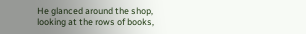He glanced around the shop, looking at the rows of books,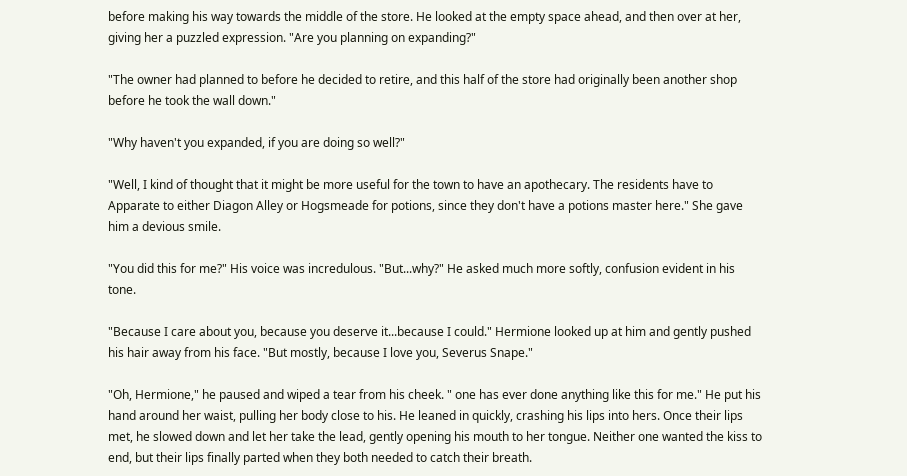before making his way towards the middle of the store. He looked at the empty space ahead, and then over at her, giving her a puzzled expression. "Are you planning on expanding?"

"The owner had planned to before he decided to retire, and this half of the store had originally been another shop before he took the wall down."

"Why haven't you expanded, if you are doing so well?"

"Well, I kind of thought that it might be more useful for the town to have an apothecary. The residents have to Apparate to either Diagon Alley or Hogsmeade for potions, since they don't have a potions master here." She gave him a devious smile.

"You did this for me?" His voice was incredulous. "But...why?" He asked much more softly, confusion evident in his tone.

"Because I care about you, because you deserve it...because I could." Hermione looked up at him and gently pushed his hair away from his face. "But mostly, because I love you, Severus Snape."

"Oh, Hermione," he paused and wiped a tear from his cheek. " one has ever done anything like this for me." He put his hand around her waist, pulling her body close to his. He leaned in quickly, crashing his lips into hers. Once their lips met, he slowed down and let her take the lead, gently opening his mouth to her tongue. Neither one wanted the kiss to end, but their lips finally parted when they both needed to catch their breath.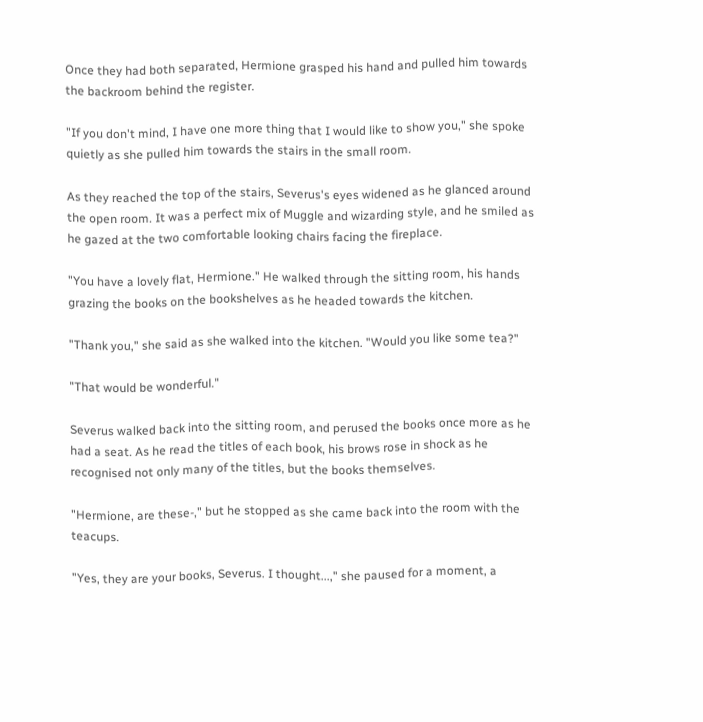Once they had both separated, Hermione grasped his hand and pulled him towards the backroom behind the register.

"If you don't mind, I have one more thing that I would like to show you," she spoke quietly as she pulled him towards the stairs in the small room.

As they reached the top of the stairs, Severus's eyes widened as he glanced around the open room. It was a perfect mix of Muggle and wizarding style, and he smiled as he gazed at the two comfortable looking chairs facing the fireplace.

"You have a lovely flat, Hermione." He walked through the sitting room, his hands grazing the books on the bookshelves as he headed towards the kitchen.

"Thank you," she said as she walked into the kitchen. "Would you like some tea?"

"That would be wonderful."

Severus walked back into the sitting room, and perused the books once more as he had a seat. As he read the titles of each book, his brows rose in shock as he recognised not only many of the titles, but the books themselves.

"Hermione, are these-," but he stopped as she came back into the room with the teacups.

"Yes, they are your books, Severus. I thought...," she paused for a moment, a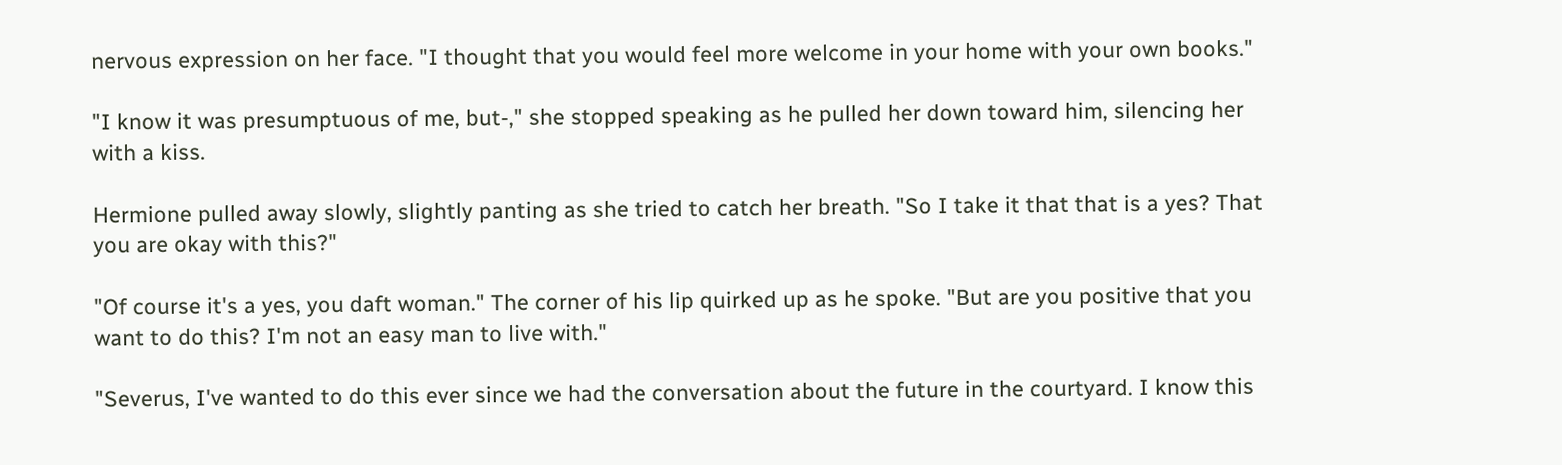nervous expression on her face. "I thought that you would feel more welcome in your home with your own books."

"I know it was presumptuous of me, but-," she stopped speaking as he pulled her down toward him, silencing her with a kiss.

Hermione pulled away slowly, slightly panting as she tried to catch her breath. "So I take it that that is a yes? That you are okay with this?"

"Of course it's a yes, you daft woman." The corner of his lip quirked up as he spoke. "But are you positive that you want to do this? I'm not an easy man to live with."

"Severus, I've wanted to do this ever since we had the conversation about the future in the courtyard. I know this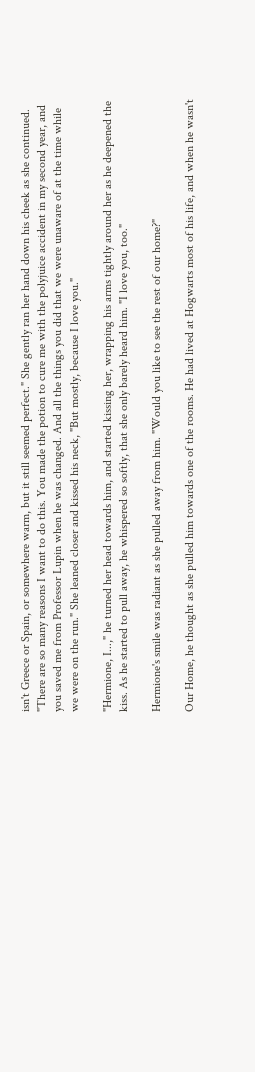isn't Greece or Spain, or somewhere warm, but it still seemed perfect." She gently ran her hand down his cheek as she continued. "There are so many reasons I want to do this. You made the potion to cure me with the polyjuice accident in my second year, and you saved me from Professor Lupin when he was changed. And all the things you did that we were unaware of at the time while we were on the run." She leaned closer and kissed his neck, "But mostly, because I love you."

"Hermione, I...," he turned her head towards him, and started kissing her, wrapping his arms tightly around her as he deepened the kiss. As he started to pull away, he whispered so softly, that she only barely heard him. "I love you, too."

Hermione's smile was radiant as she pulled away from him. "Would you like to see the rest of our home?"

Our Home, he thought as she pulled him towards one of the rooms. He had lived at Hogwarts most of his life, and when he wasn't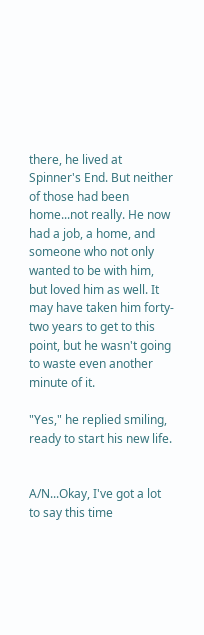there, he lived at Spinner's End. But neither of those had been home...not really. He now had a job, a home, and someone who not only wanted to be with him, but loved him as well. It may have taken him forty-two years to get to this point, but he wasn't going to waste even another minute of it.

"Yes," he replied smiling, ready to start his new life.


A/N...Okay, I've got a lot to say this time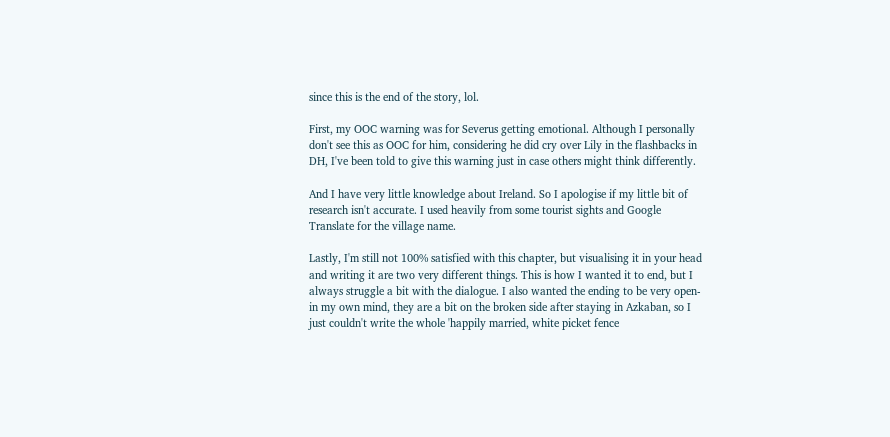since this is the end of the story, lol.

First, my OOC warning was for Severus getting emotional. Although I personally don't see this as OOC for him, considering he did cry over Lily in the flashbacks in DH, I've been told to give this warning just in case others might think differently.

And I have very little knowledge about Ireland. So I apologise if my little bit of research isn't accurate. I used heavily from some tourist sights and Google Translate for the village name.

Lastly, I'm still not 100% satisfied with this chapter, but visualising it in your head and writing it are two very different things. This is how I wanted it to end, but I always struggle a bit with the dialogue. I also wanted the ending to be very open- in my own mind, they are a bit on the broken side after staying in Azkaban, so I just couldn't write the whole 'happily married, white picket fence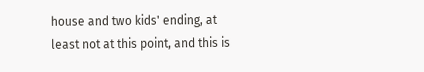house and two kids' ending, at least not at this point, and this is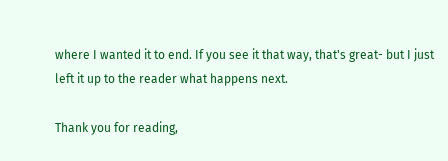where I wanted it to end. If you see it that way, that's great- but I just left it up to the reader what happens next.

Thank you for reading,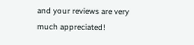and your reviews are very much appreciated!